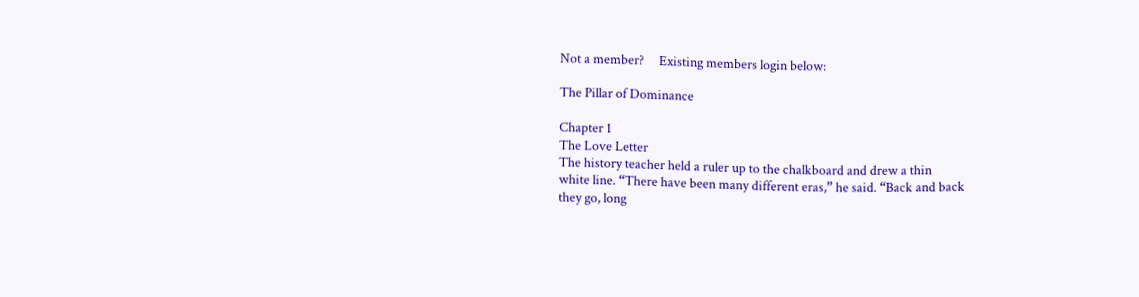Not a member?     Existing members login below:

The Pillar of Dominance

Chapter 1
The Love Letter
The history teacher held a ruler up to the chalkboard and drew a thin
white line. “There have been many different eras,” he said. “Back and back
they go, long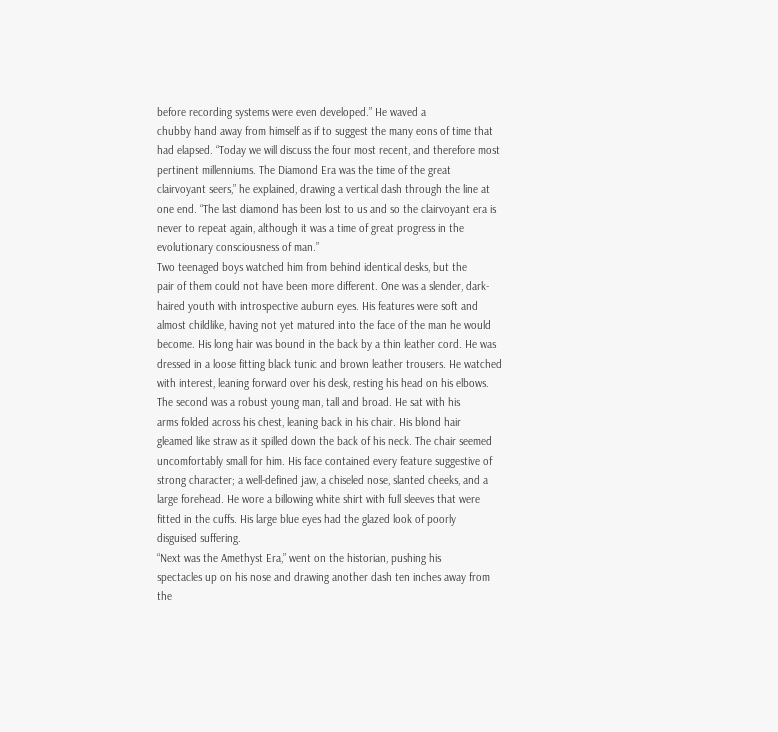before recording systems were even developed.” He waved a
chubby hand away from himself as if to suggest the many eons of time that
had elapsed. “Today we will discuss the four most recent, and therefore most
pertinent millenniums. The Diamond Era was the time of the great
clairvoyant seers,” he explained, drawing a vertical dash through the line at
one end. “The last diamond has been lost to us and so the clairvoyant era is
never to repeat again, although it was a time of great progress in the
evolutionary consciousness of man.”
Two teenaged boys watched him from behind identical desks, but the
pair of them could not have been more different. One was a slender, dark-
haired youth with introspective auburn eyes. His features were soft and
almost childlike, having not yet matured into the face of the man he would
become. His long hair was bound in the back by a thin leather cord. He was
dressed in a loose fitting black tunic and brown leather trousers. He watched
with interest, leaning forward over his desk, resting his head on his elbows.
The second was a robust young man, tall and broad. He sat with his
arms folded across his chest, leaning back in his chair. His blond hair
gleamed like straw as it spilled down the back of his neck. The chair seemed
uncomfortably small for him. His face contained every feature suggestive of
strong character; a well-defined jaw, a chiseled nose, slanted cheeks, and a
large forehead. He wore a billowing white shirt with full sleeves that were
fitted in the cuffs. His large blue eyes had the glazed look of poorly
disguised suffering.
“Next was the Amethyst Era,” went on the historian, pushing his
spectacles up on his nose and drawing another dash ten inches away from
the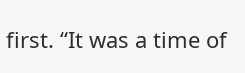first. “It was a time of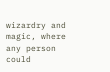wizardry and magic, where any person could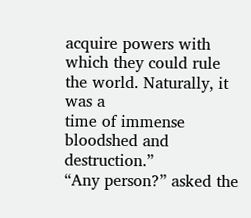acquire powers with which they could rule the world. Naturally, it was a
time of immense bloodshed and destruction.”
“Any person?” asked the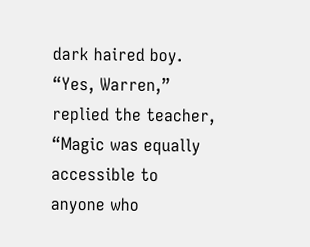dark haired boy.
“Yes, Warren,” replied the teacher, “Magic was equally accessible to
anyone who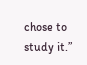chose to study it.”